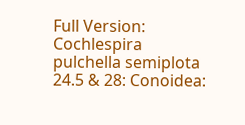Full Version: Cochlespira pulchella semiplota 24.5 & 28: Conoidea: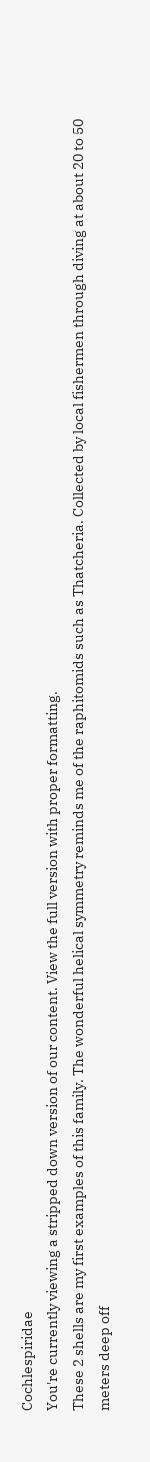Cochlespiridae
You're currently viewing a stripped down version of our content. View the full version with proper formatting.
These 2 shells are my first examples of this family. The wonderful helical symmetry reminds me of the raphitomids such as Thatcheria. Collected by local fishermen through diving at about 20 to 50 meters deep off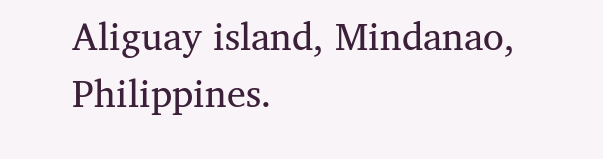Aliguay island, Mindanao, Philippines.